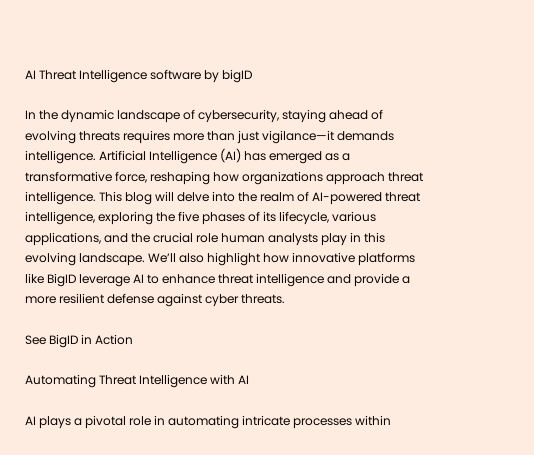AI Threat Intelligence software by bigID

In the dynamic landscape of cybersecurity, staying ahead of evolving threats requires more than just vigilance—it demands intelligence. Artificial Intelligence (AI) has emerged as a transformative force, reshaping how organizations approach threat intelligence. This blog will delve into the realm of AI-powered threat intelligence, exploring the five phases of its lifecycle, various applications, and the crucial role human analysts play in this evolving landscape. We’ll also highlight how innovative platforms like BigID leverage AI to enhance threat intelligence and provide a more resilient defense against cyber threats.

See BigID in Action

Automating Threat Intelligence with AI

AI plays a pivotal role in automating intricate processes within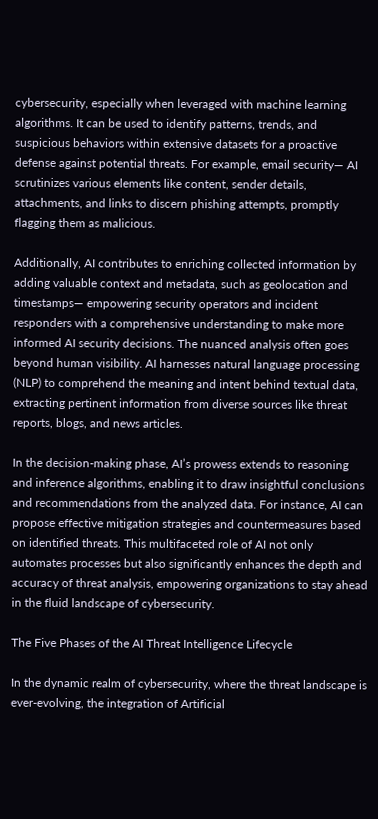cybersecurity, especially when leveraged with machine learning algorithms. It can be used to identify patterns, trends, and suspicious behaviors within extensive datasets for a proactive defense against potential threats. For example, email security— AI scrutinizes various elements like content, sender details, attachments, and links to discern phishing attempts, promptly flagging them as malicious.

Additionally, AI contributes to enriching collected information by adding valuable context and metadata, such as geolocation and timestamps— empowering security operators and incident responders with a comprehensive understanding to make more informed AI security decisions. The nuanced analysis often goes beyond human visibility. AI harnesses natural language processing (NLP) to comprehend the meaning and intent behind textual data, extracting pertinent information from diverse sources like threat reports, blogs, and news articles.

In the decision-making phase, AI’s prowess extends to reasoning and inference algorithms, enabling it to draw insightful conclusions and recommendations from the analyzed data. For instance, AI can propose effective mitigation strategies and countermeasures based on identified threats. This multifaceted role of AI not only automates processes but also significantly enhances the depth and accuracy of threat analysis, empowering organizations to stay ahead in the fluid landscape of cybersecurity.

The Five Phases of the AI Threat Intelligence Lifecycle

In the dynamic realm of cybersecurity, where the threat landscape is ever-evolving, the integration of Artificial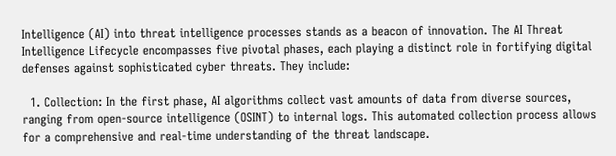Intelligence (AI) into threat intelligence processes stands as a beacon of innovation. The AI Threat Intelligence Lifecycle encompasses five pivotal phases, each playing a distinct role in fortifying digital defenses against sophisticated cyber threats. They include:

  1. Collection: In the first phase, AI algorithms collect vast amounts of data from diverse sources, ranging from open-source intelligence (OSINT) to internal logs. This automated collection process allows for a comprehensive and real-time understanding of the threat landscape.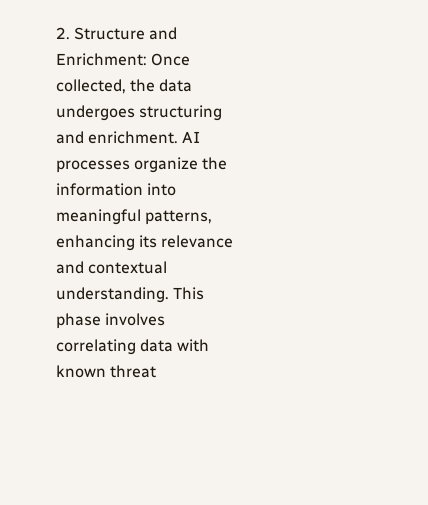2. Structure and Enrichment: Once collected, the data undergoes structuring and enrichment. AI processes organize the information into meaningful patterns, enhancing its relevance and contextual understanding. This phase involves correlating data with known threat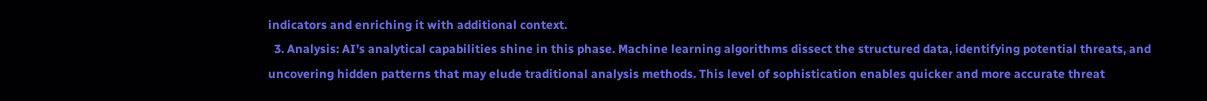indicators and enriching it with additional context.
  3. Analysis: AI’s analytical capabilities shine in this phase. Machine learning algorithms dissect the structured data, identifying potential threats, and uncovering hidden patterns that may elude traditional analysis methods. This level of sophistication enables quicker and more accurate threat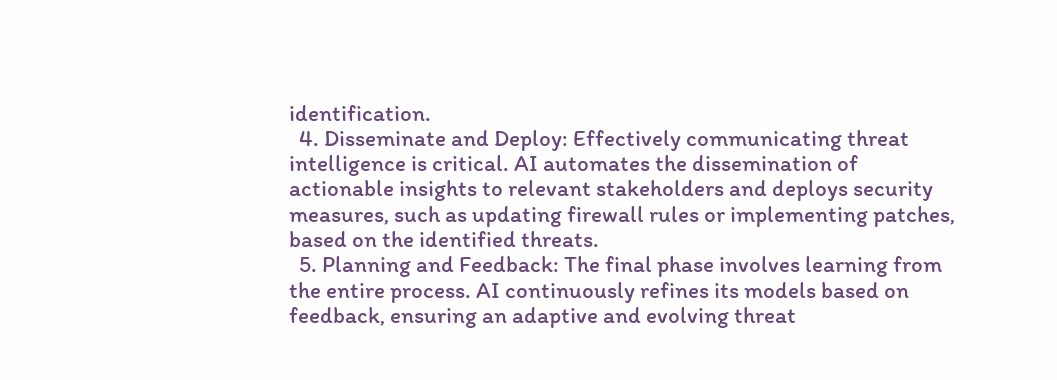identification.
  4. Disseminate and Deploy: Effectively communicating threat intelligence is critical. AI automates the dissemination of actionable insights to relevant stakeholders and deploys security measures, such as updating firewall rules or implementing patches, based on the identified threats.
  5. Planning and Feedback: The final phase involves learning from the entire process. AI continuously refines its models based on feedback, ensuring an adaptive and evolving threat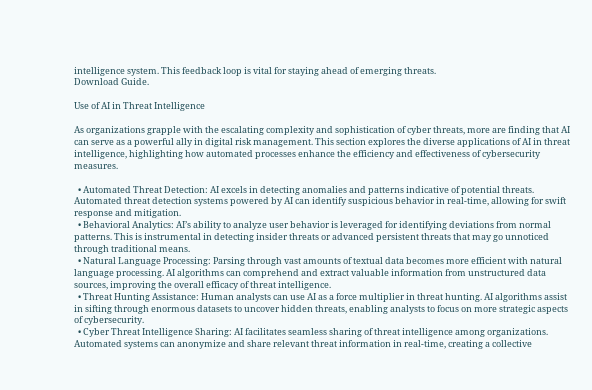intelligence system. This feedback loop is vital for staying ahead of emerging threats.
Download Guide.

Use of AI in Threat Intelligence

As organizations grapple with the escalating complexity and sophistication of cyber threats, more are finding that AI can serve as a powerful ally in digital risk management. This section explores the diverse applications of AI in threat intelligence, highlighting how automated processes enhance the efficiency and effectiveness of cybersecurity measures.

  • Automated Threat Detection: AI excels in detecting anomalies and patterns indicative of potential threats. Automated threat detection systems powered by AI can identify suspicious behavior in real-time, allowing for swift response and mitigation.
  • Behavioral Analytics: AI’s ability to analyze user behavior is leveraged for identifying deviations from normal patterns. This is instrumental in detecting insider threats or advanced persistent threats that may go unnoticed through traditional means.
  • Natural Language Processing: Parsing through vast amounts of textual data becomes more efficient with natural language processing. AI algorithms can comprehend and extract valuable information from unstructured data sources, improving the overall efficacy of threat intelligence.
  • Threat Hunting Assistance: Human analysts can use AI as a force multiplier in threat hunting. AI algorithms assist in sifting through enormous datasets to uncover hidden threats, enabling analysts to focus on more strategic aspects of cybersecurity.
  • Cyber Threat Intelligence Sharing: AI facilitates seamless sharing of threat intelligence among organizations. Automated systems can anonymize and share relevant threat information in real-time, creating a collective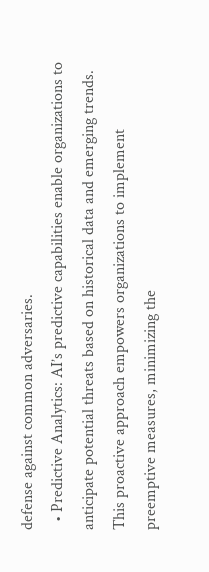defense against common adversaries.
  • Predictive Analytics: AI’s predictive capabilities enable organizations to anticipate potential threats based on historical data and emerging trends. This proactive approach empowers organizations to implement preemptive measures, minimizing the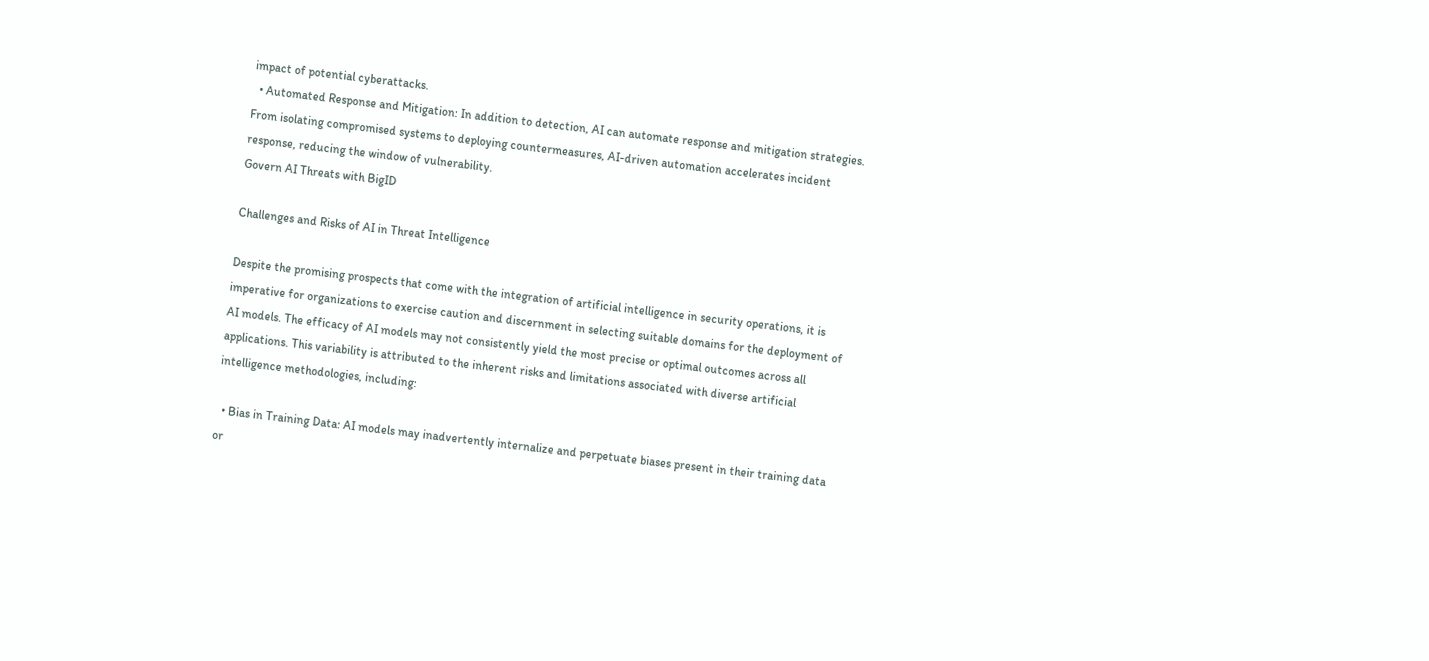impact of potential cyberattacks.
  • Automated Response and Mitigation: In addition to detection, AI can automate response and mitigation strategies. From isolating compromised systems to deploying countermeasures, AI-driven automation accelerates incident response, reducing the window of vulnerability.
Govern AI Threats with BigID

Challenges and Risks of AI in Threat Intelligence

Despite the promising prospects that come with the integration of artificial intelligence in security operations, it is imperative for organizations to exercise caution and discernment in selecting suitable domains for the deployment of AI models. The efficacy of AI models may not consistently yield the most precise or optimal outcomes across all applications. This variability is attributed to the inherent risks and limitations associated with diverse artificial intelligence methodologies, including:

  • Bias in Training Data: AI models may inadvertently internalize and perpetuate biases present in their training data or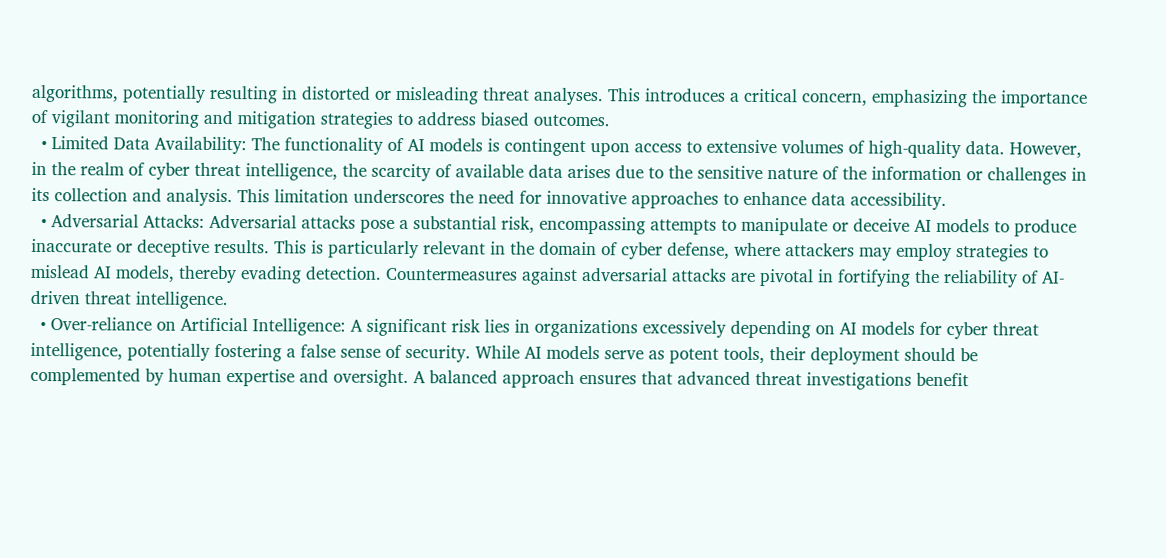algorithms, potentially resulting in distorted or misleading threat analyses. This introduces a critical concern, emphasizing the importance of vigilant monitoring and mitigation strategies to address biased outcomes.
  • Limited Data Availability: The functionality of AI models is contingent upon access to extensive volumes of high-quality data. However, in the realm of cyber threat intelligence, the scarcity of available data arises due to the sensitive nature of the information or challenges in its collection and analysis. This limitation underscores the need for innovative approaches to enhance data accessibility.
  • Adversarial Attacks: Adversarial attacks pose a substantial risk, encompassing attempts to manipulate or deceive AI models to produce inaccurate or deceptive results. This is particularly relevant in the domain of cyber defense, where attackers may employ strategies to mislead AI models, thereby evading detection. Countermeasures against adversarial attacks are pivotal in fortifying the reliability of AI-driven threat intelligence.
  • Over-reliance on Artificial Intelligence: A significant risk lies in organizations excessively depending on AI models for cyber threat intelligence, potentially fostering a false sense of security. While AI models serve as potent tools, their deployment should be complemented by human expertise and oversight. A balanced approach ensures that advanced threat investigations benefit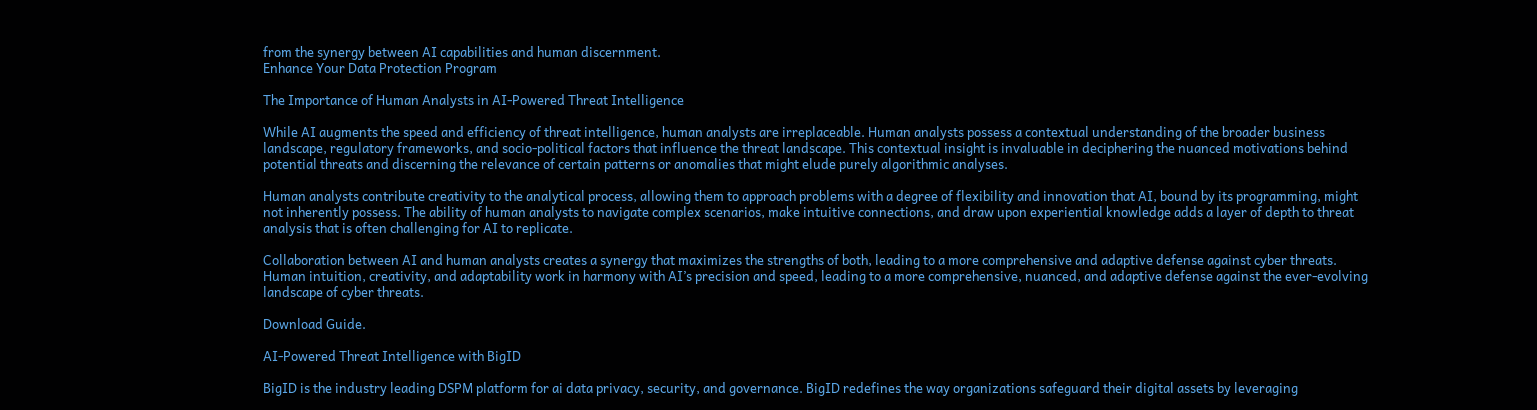from the synergy between AI capabilities and human discernment.
Enhance Your Data Protection Program

The Importance of Human Analysts in AI-Powered Threat Intelligence

While AI augments the speed and efficiency of threat intelligence, human analysts are irreplaceable. Human analysts possess a contextual understanding of the broader business landscape, regulatory frameworks, and socio-political factors that influence the threat landscape. This contextual insight is invaluable in deciphering the nuanced motivations behind potential threats and discerning the relevance of certain patterns or anomalies that might elude purely algorithmic analyses.

Human analysts contribute creativity to the analytical process, allowing them to approach problems with a degree of flexibility and innovation that AI, bound by its programming, might not inherently possess. The ability of human analysts to navigate complex scenarios, make intuitive connections, and draw upon experiential knowledge adds a layer of depth to threat analysis that is often challenging for AI to replicate.

Collaboration between AI and human analysts creates a synergy that maximizes the strengths of both, leading to a more comprehensive and adaptive defense against cyber threats. Human intuition, creativity, and adaptability work in harmony with AI’s precision and speed, leading to a more comprehensive, nuanced, and adaptive defense against the ever-evolving landscape of cyber threats.

Download Guide.

AI-Powered Threat Intelligence with BigID

BigID is the industry leading DSPM platform for ai data privacy, security, and governance. BigID redefines the way organizations safeguard their digital assets by leveraging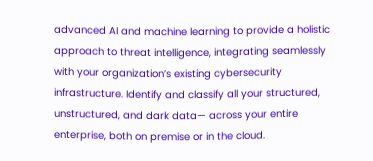advanced AI and machine learning to provide a holistic approach to threat intelligence, integrating seamlessly with your organization’s existing cybersecurity infrastructure. Identify and classify all your structured, unstructured, and dark data— across your entire enterprise, both on premise or in the cloud.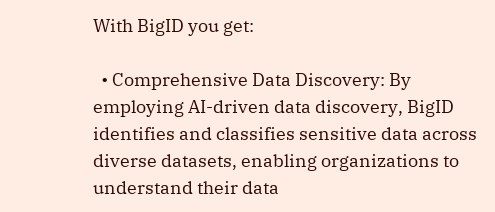With BigID you get:

  • Comprehensive Data Discovery: By employing AI-driven data discovery, BigID identifies and classifies sensitive data across diverse datasets, enabling organizations to understand their data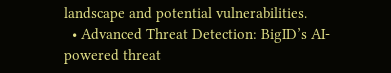landscape and potential vulnerabilities.
  • Advanced Threat Detection: BigID’s AI-powered threat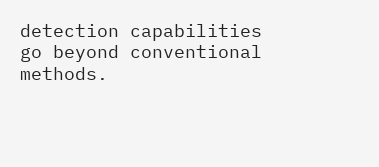detection capabilities go beyond conventional methods.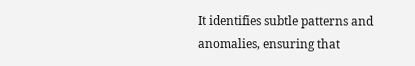It identifies subtle patterns and anomalies, ensuring that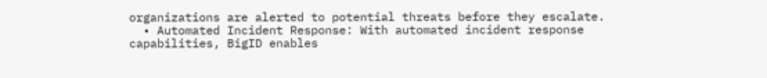organizations are alerted to potential threats before they escalate.
  • Automated Incident Response: With automated incident response capabilities, BigID enables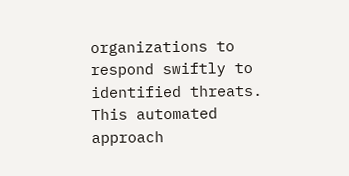organizations to respond swiftly to identified threats. This automated approach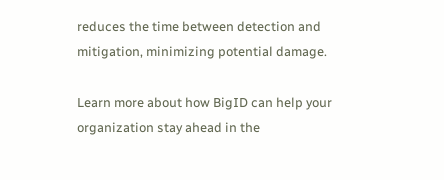reduces the time between detection and mitigation, minimizing potential damage.

Learn more about how BigID can help your organization stay ahead in the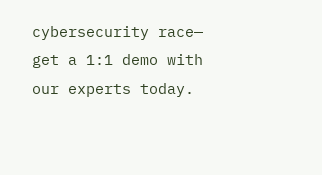cybersecurity race— get a 1:1 demo with our experts today.